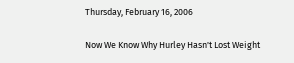Thursday, February 16, 2006

Now We Know Why Hurley Hasn't Lost Weight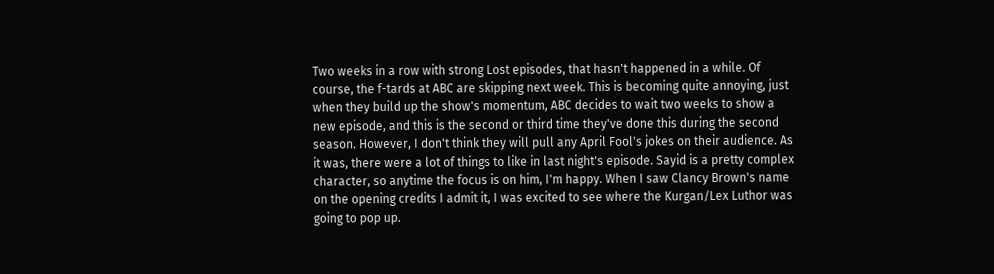Two weeks in a row with strong Lost episodes, that hasn't happened in a while. Of course, the f-tards at ABC are skipping next week. This is becoming quite annoying, just when they build up the show's momentum, ABC decides to wait two weeks to show a new episode, and this is the second or third time they've done this during the second season. However, I don't think they will pull any April Fool's jokes on their audience. As it was, there were a lot of things to like in last night's episode. Sayid is a pretty complex character, so anytime the focus is on him, I'm happy. When I saw Clancy Brown's name on the opening credits I admit it, I was excited to see where the Kurgan/Lex Luthor was going to pop up.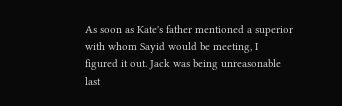As soon as Kate's father mentioned a superior with whom Sayid would be meeting, I figured it out. Jack was being unreasonable last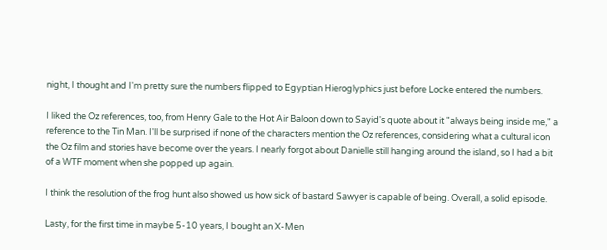night, I thought and I'm pretty sure the numbers flipped to Egyptian Hieroglyphics just before Locke entered the numbers.

I liked the Oz references, too, from Henry Gale to the Hot Air Baloon down to Sayid's quote about it "always being inside me," a reference to the Tin Man. I'll be surprised if none of the characters mention the Oz references, considering what a cultural icon the Oz film and stories have become over the years. I nearly forgot about Danielle still hanging around the island, so I had a bit of a WTF moment when she popped up again.

I think the resolution of the frog hunt also showed us how sick of bastard Sawyer is capable of being. Overall, a solid episode.

Lasty, for the first time in maybe 5-10 years, I bought an X-Men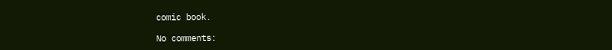comic book.

No comments: